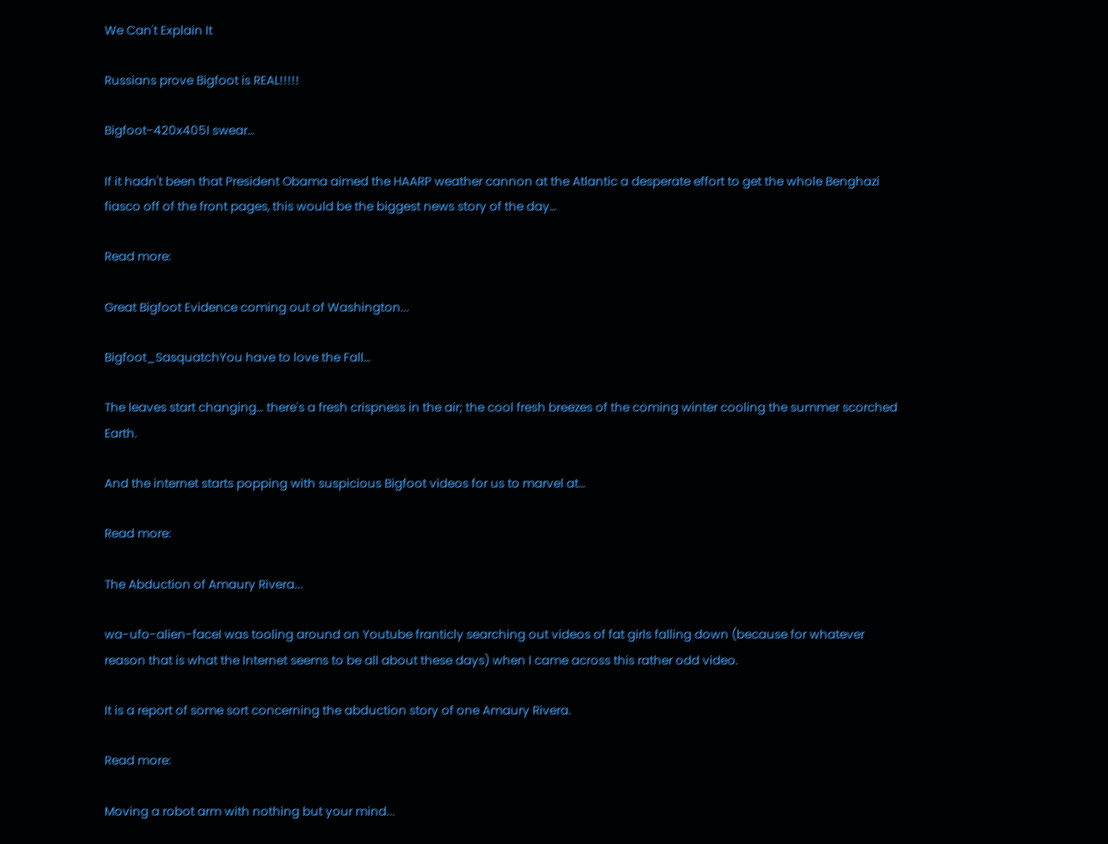We Can't Explain It

Russians prove Bigfoot is REAL!!!!!

Bigfoot-420x405I swear…

If it hadn't been that President Obama aimed the HAARP weather cannon at the Atlantic a desperate effort to get the whole Benghazi fiasco off of the front pages, this would be the biggest news story of the day…

Read more:

Great Bigfoot Evidence coming out of Washington...

Bigfoot_SasquatchYou have to love the Fall…

The leaves start changing… there's a fresh crispness in the air; the cool fresh breezes of the coming winter cooling the summer scorched Earth.

And the internet starts popping with suspicious Bigfoot videos for us to marvel at…

Read more:

The Abduction of Amaury Rivera...

wa-ufo-alien-faceI was tooling around on Youtube franticly searching out videos of fat girls falling down (because for whatever reason that is what the Internet seems to be all about these days) when I came across this rather odd video.

It is a report of some sort concerning the abduction story of one Amaury Rivera.

Read more:

Moving a robot arm with nothing but your mind...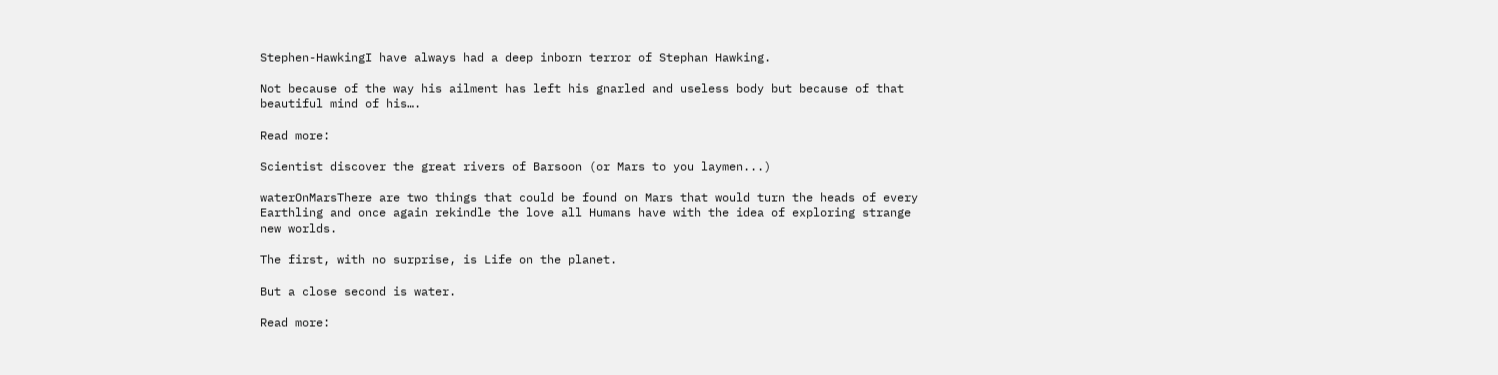Stephen-HawkingI have always had a deep inborn terror of Stephan Hawking.

Not because of the way his ailment has left his gnarled and useless body but because of that beautiful mind of his….

Read more:

Scientist discover the great rivers of Barsoon (or Mars to you laymen...)

waterOnMarsThere are two things that could be found on Mars that would turn the heads of every Earthling and once again rekindle the love all Humans have with the idea of exploring strange new worlds.

The first, with no surprise, is Life on the planet.

But a close second is water.

Read more: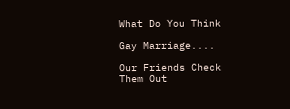What Do You Think

Gay Marriage....

Our Friends Check Them Out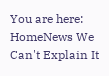You are here: HomeNews We Can't Explain It